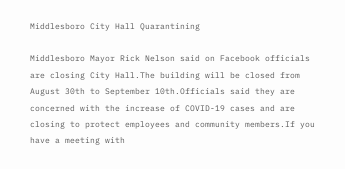Middlesboro City Hall Quarantining

Middlesboro Mayor Rick Nelson said on Facebook officials are closing City Hall.The building will be closed from August 30th to September 10th.Officials said they are concerned with the increase of COVID-19 cases and are closing to protect employees and community members.If you have a meeting with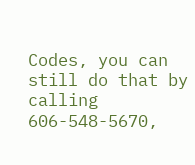Codes, you can still do that by calling 606-548-5670,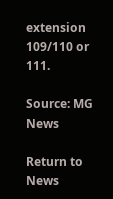extension 109/110 or 111.

Source: MG News

Return to News